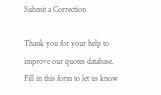Submit a Correction

Thank you for your help to improve our quotes database. Fill in this form to let us know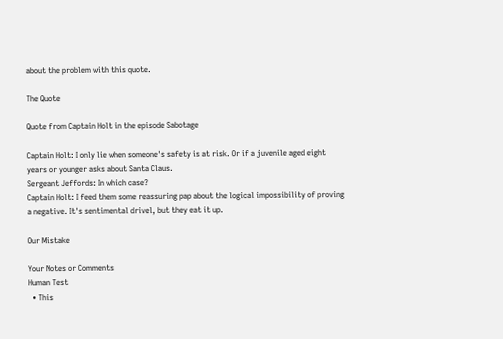about the problem with this quote.

The Quote

Quote from Captain Holt in the episode Sabotage

Captain Holt: I only lie when someone's safety is at risk. Or if a juvenile aged eight years or younger asks about Santa Claus.
Sergeant Jeffords: In which case?
Captain Holt: I feed them some reassuring pap about the logical impossibility of proving a negative. It's sentimental drivel, but they eat it up.

Our Mistake

Your Notes or Comments
Human Test
  • This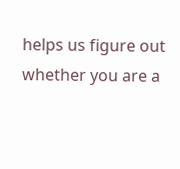helps us figure out whether you are a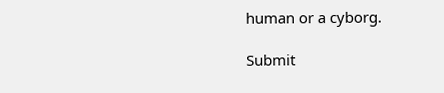human or a cyborg.

Submit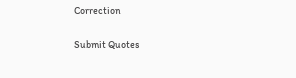Correction

Submit Quotes